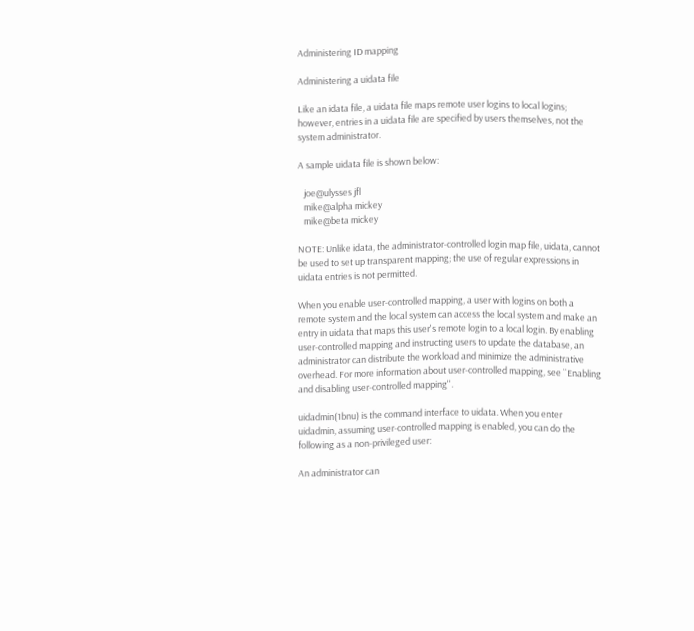Administering ID mapping

Administering a uidata file

Like an idata file, a uidata file maps remote user logins to local logins; however, entries in a uidata file are specified by users themselves, not the system administrator.

A sample uidata file is shown below:

   joe@ulysses jfl
   mike@alpha mickey
   mike@beta mickey

NOTE: Unlike idata, the administrator-controlled login map file, uidata, cannot be used to set up transparent mapping; the use of regular expressions in uidata entries is not permitted.

When you enable user-controlled mapping, a user with logins on both a remote system and the local system can access the local system and make an entry in uidata that maps this user's remote login to a local login. By enabling user-controlled mapping and instructing users to update the database, an administrator can distribute the workload and minimize the administrative overhead. For more information about user-controlled mapping, see ``Enabling and disabling user-controlled mapping''.

uidadmin(1bnu) is the command interface to uidata. When you enter uidadmin, assuming user-controlled mapping is enabled, you can do the following as a non-privileged user:

An administrator can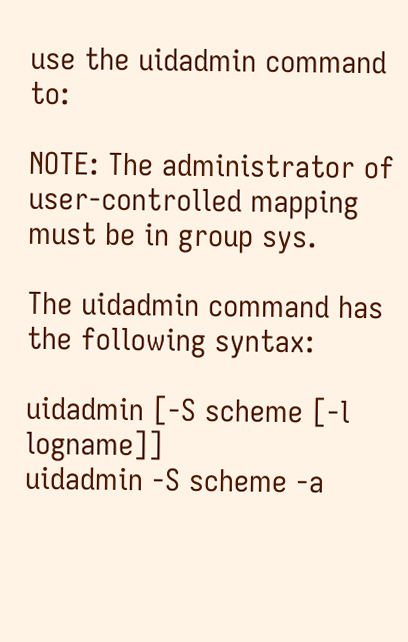use the uidadmin command to:

NOTE: The administrator of user-controlled mapping must be in group sys.

The uidadmin command has the following syntax:

uidadmin [-S scheme [-l logname]]
uidadmin -S scheme -a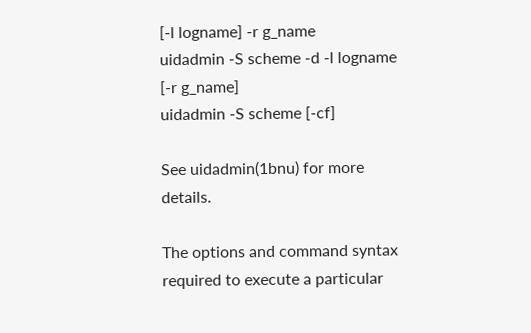[-l logname] -r g_name
uidadmin -S scheme -d -l logname [-r g_name]
uidadmin -S scheme [-cf]

See uidadmin(1bnu) for more details.

The options and command syntax required to execute a particular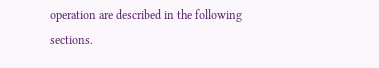operation are described in the following sections.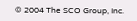© 2004 The SCO Group, Inc.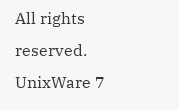All rights reserved.
UnixWare 7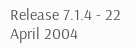Release 7.1.4 - 22 April 2004